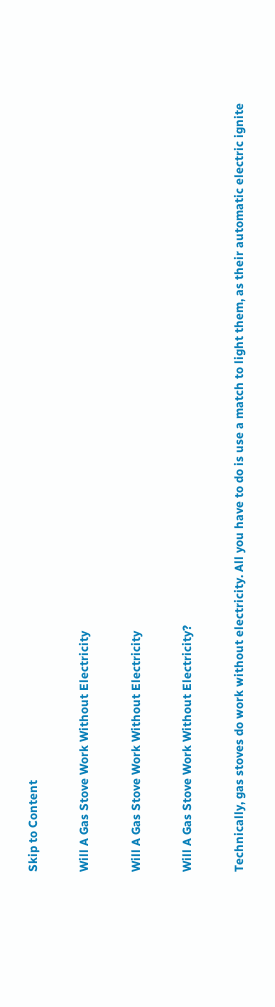Skip to Content

Will A Gas Stove Work Without Electricity

Will A Gas Stove Work Without Electricity

Will A Gas Stove Work Without Electricity?

Technically, gas stoves do work without electricity. All you have to do is use a match to light them, as their automatic electric ignite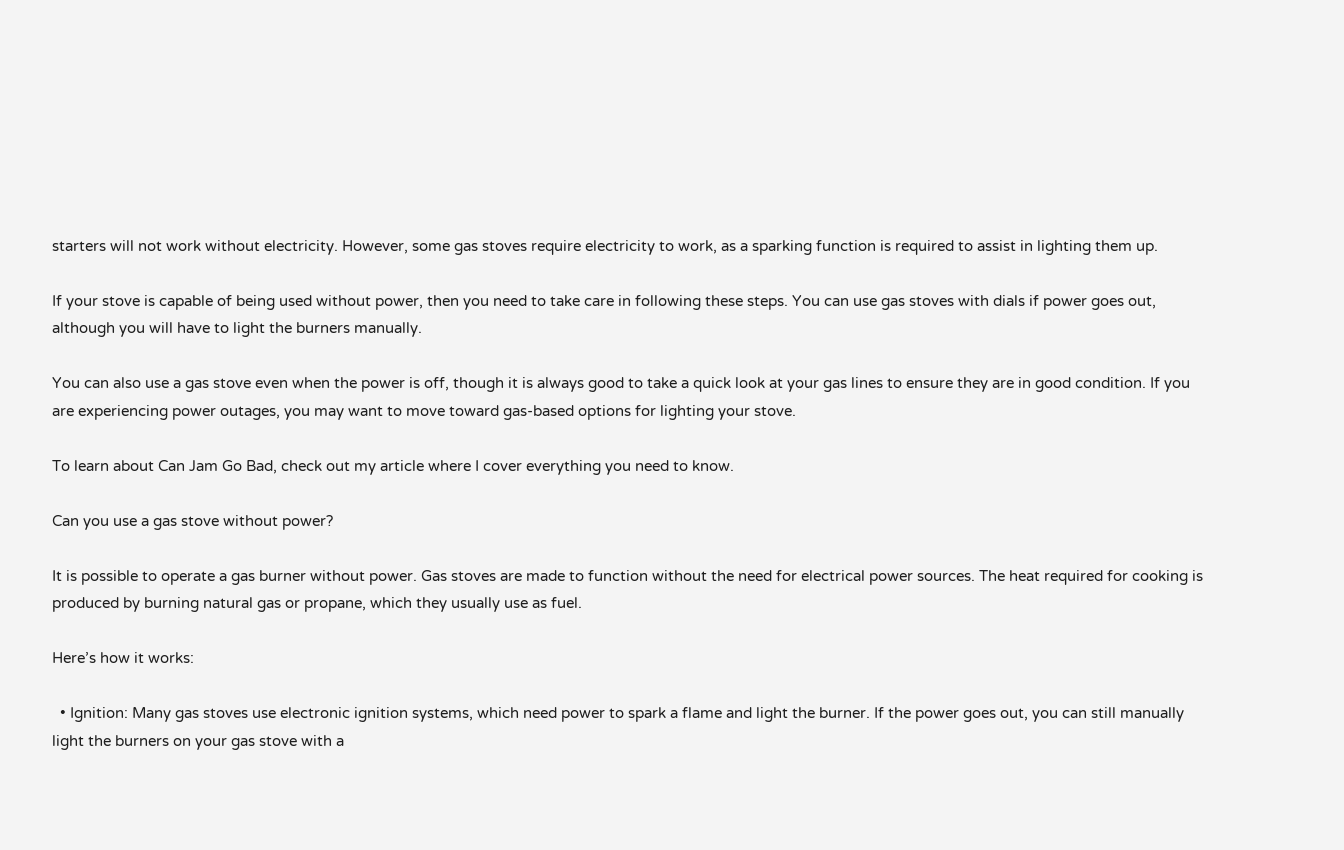starters will not work without electricity. However, some gas stoves require electricity to work, as a sparking function is required to assist in lighting them up.

If your stove is capable of being used without power, then you need to take care in following these steps. You can use gas stoves with dials if power goes out, although you will have to light the burners manually.

You can also use a gas stove even when the power is off, though it is always good to take a quick look at your gas lines to ensure they are in good condition. If you are experiencing power outages, you may want to move toward gas-based options for lighting your stove.

To learn about Can Jam Go Bad, check out my article where I cover everything you need to know.

Can you use a gas stove without power?

It is possible to operate a gas burner without power. Gas stoves are made to function without the need for electrical power sources. The heat required for cooking is produced by burning natural gas or propane, which they usually use as fuel.

Here’s how it works:

  • Ignition: Many gas stoves use electronic ignition systems, which need power to spark a flame and light the burner. If the power goes out, you can still manually light the burners on your gas stove with a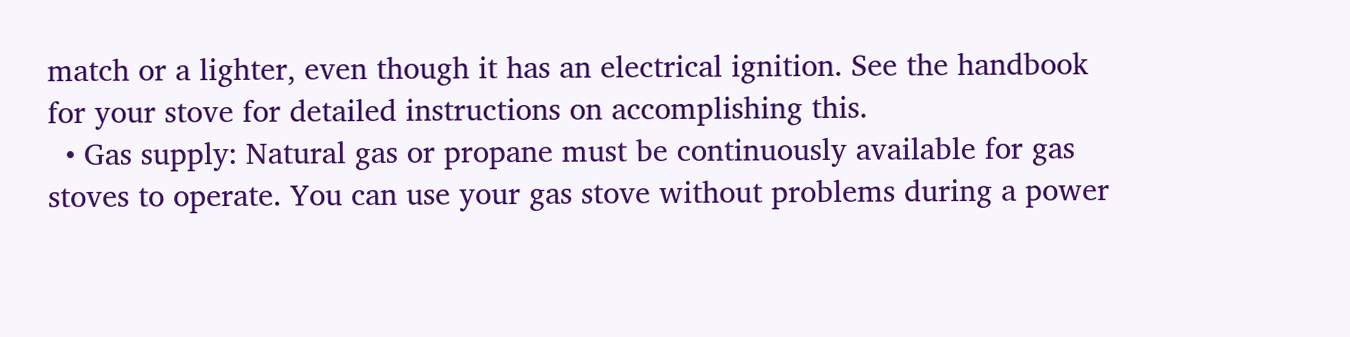match or a lighter, even though it has an electrical ignition. See the handbook for your stove for detailed instructions on accomplishing this.
  • Gas supply: Natural gas or propane must be continuously available for gas stoves to operate. You can use your gas stove without problems during a power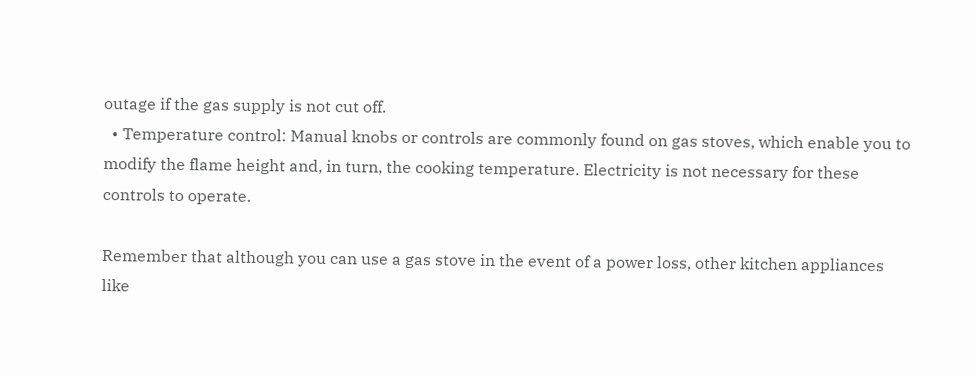outage if the gas supply is not cut off.
  • Temperature control: Manual knobs or controls are commonly found on gas stoves, which enable you to modify the flame height and, in turn, the cooking temperature. Electricity is not necessary for these controls to operate.

Remember that although you can use a gas stove in the event of a power loss, other kitchen appliances like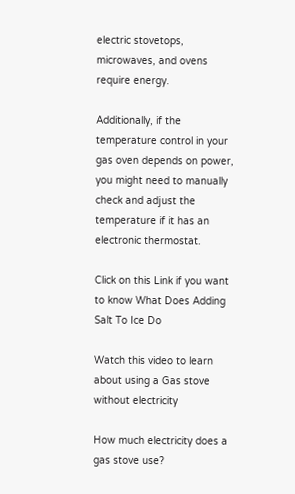electric stovetops, microwaves, and ovens require energy.

Additionally, if the temperature control in your gas oven depends on power, you might need to manually check and adjust the temperature if it has an electronic thermostat.

Click on this Link if you want to know What Does Adding Salt To Ice Do

Watch this video to learn about using a Gas stove without electricity

How much electricity does a gas stove use?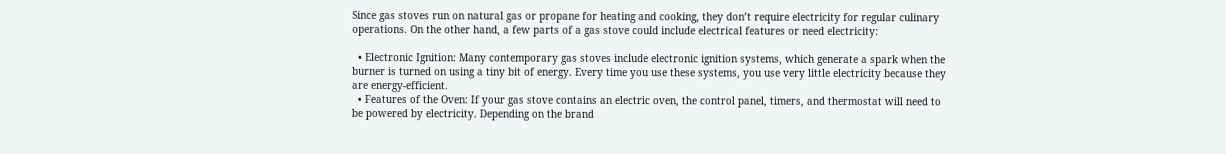Since gas stoves run on natural gas or propane for heating and cooking, they don’t require electricity for regular culinary operations. On the other hand, a few parts of a gas stove could include electrical features or need electricity:

  • Electronic Ignition: Many contemporary gas stoves include electronic ignition systems, which generate a spark when the burner is turned on using a tiny bit of energy. Every time you use these systems, you use very little electricity because they are energy-efficient.
  • Features of the Oven: If your gas stove contains an electric oven, the control panel, timers, and thermostat will need to be powered by electricity. Depending on the brand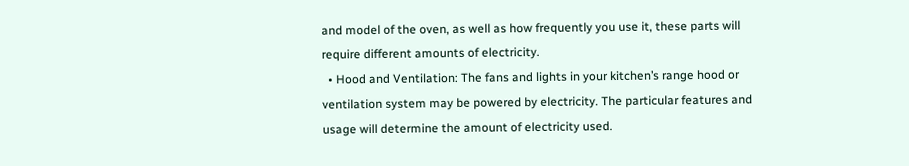and model of the oven, as well as how frequently you use it, these parts will require different amounts of electricity.
  • Hood and Ventilation: The fans and lights in your kitchen’s range hood or ventilation system may be powered by electricity. The particular features and usage will determine the amount of electricity used.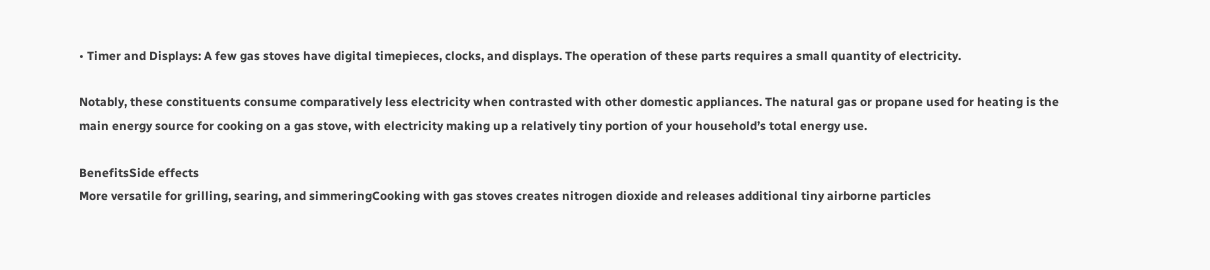• Timer and Displays: A few gas stoves have digital timepieces, clocks, and displays. The operation of these parts requires a small quantity of electricity.

Notably, these constituents consume comparatively less electricity when contrasted with other domestic appliances. The natural gas or propane used for heating is the main energy source for cooking on a gas stove, with electricity making up a relatively tiny portion of your household’s total energy use.

BenefitsSide effects
More versatile for grilling, searing, and simmeringCooking with gas stoves creates nitrogen dioxide and releases additional tiny airborne particles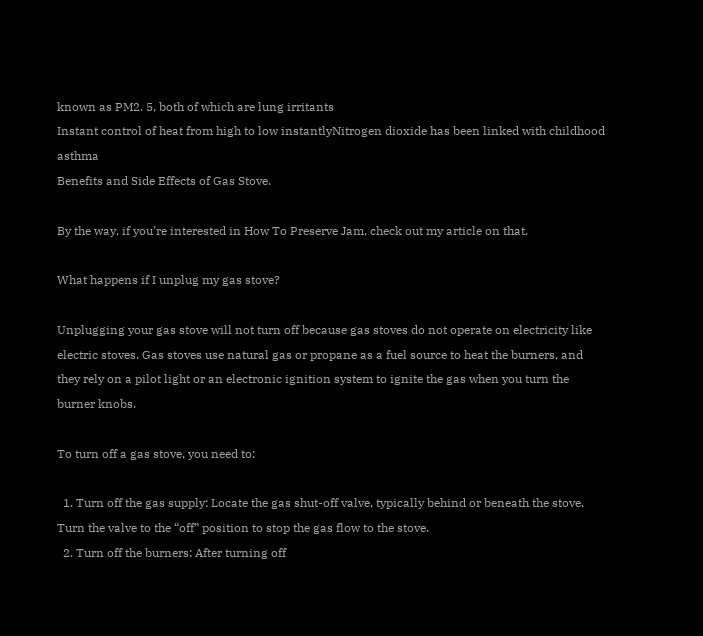known as PM2. 5, both of which are lung irritants
Instant control of heat from high to low instantlyNitrogen dioxide has been linked with childhood asthma
Benefits and Side Effects of Gas Stove.

By the way, if you’re interested in How To Preserve Jam, check out my article on that.

What happens if I unplug my gas stove?

Unplugging your gas stove will not turn off because gas stoves do not operate on electricity like electric stoves. Gas stoves use natural gas or propane as a fuel source to heat the burners, and they rely on a pilot light or an electronic ignition system to ignite the gas when you turn the burner knobs.

To turn off a gas stove, you need to:

  1. Turn off the gas supply: Locate the gas shut-off valve, typically behind or beneath the stove. Turn the valve to the “off” position to stop the gas flow to the stove.
  2. Turn off the burners: After turning off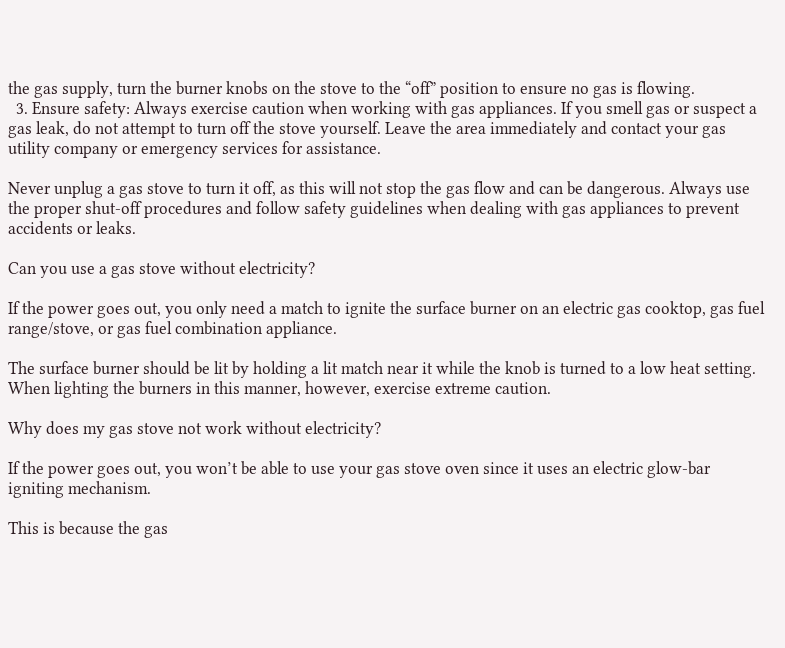the gas supply, turn the burner knobs on the stove to the “off” position to ensure no gas is flowing.
  3. Ensure safety: Always exercise caution when working with gas appliances. If you smell gas or suspect a gas leak, do not attempt to turn off the stove yourself. Leave the area immediately and contact your gas utility company or emergency services for assistance.

Never unplug a gas stove to turn it off, as this will not stop the gas flow and can be dangerous. Always use the proper shut-off procedures and follow safety guidelines when dealing with gas appliances to prevent accidents or leaks.

Can you use a gas stove without electricity?

If the power goes out, you only need a match to ignite the surface burner on an electric gas cooktop, gas fuel range/stove, or gas fuel combination appliance.

The surface burner should be lit by holding a lit match near it while the knob is turned to a low heat setting. When lighting the burners in this manner, however, exercise extreme caution.

Why does my gas stove not work without electricity?

If the power goes out, you won’t be able to use your gas stove oven since it uses an electric glow-bar igniting mechanism.

This is because the gas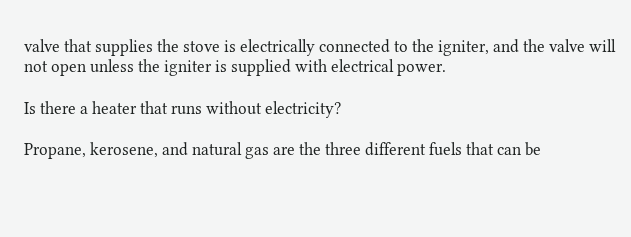valve that supplies the stove is electrically connected to the igniter, and the valve will not open unless the igniter is supplied with electrical power.

Is there a heater that runs without electricity?

Propane, kerosene, and natural gas are the three different fuels that can be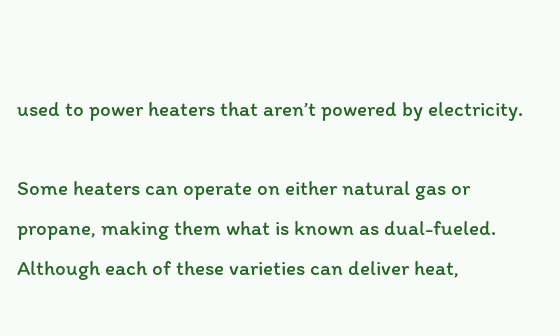used to power heaters that aren’t powered by electricity.

Some heaters can operate on either natural gas or propane, making them what is known as dual-fueled. Although each of these varieties can deliver heat,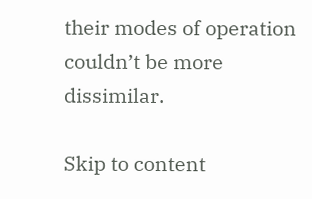their modes of operation couldn’t be more dissimilar.

Skip to content